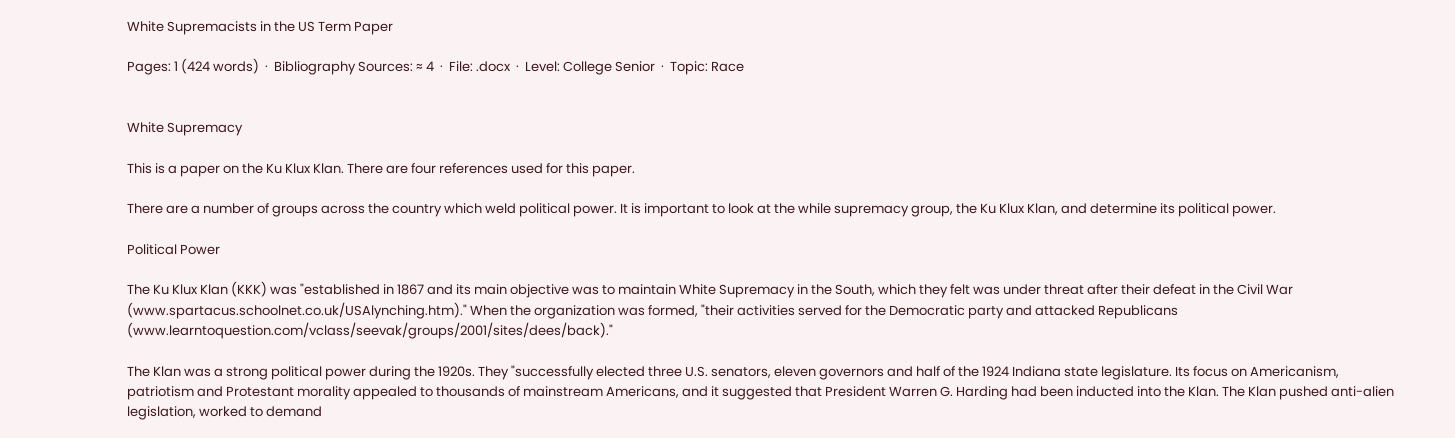White Supremacists in the US Term Paper

Pages: 1 (424 words)  ·  Bibliography Sources: ≈ 4  ·  File: .docx  ·  Level: College Senior  ·  Topic: Race


White Supremacy

This is a paper on the Ku Klux Klan. There are four references used for this paper.

There are a number of groups across the country which weld political power. It is important to look at the while supremacy group, the Ku Klux Klan, and determine its political power.

Political Power

The Ku Klux Klan (KKK) was "established in 1867 and its main objective was to maintain White Supremacy in the South, which they felt was under threat after their defeat in the Civil War (www.spartacus.schoolnet.co.uk/USAlynching.htm)." When the organization was formed, "their activities served for the Democratic party and attacked Republicans (www.learntoquestion.com/vclass/seevak/groups/2001/sites/dees/back)."

The Klan was a strong political power during the 1920s. They "successfully elected three U.S. senators, eleven governors and half of the 1924 Indiana state legislature. Its focus on Americanism, patriotism and Protestant morality appealed to thousands of mainstream Americans, and it suggested that President Warren G. Harding had been inducted into the Klan. The Klan pushed anti-alien legislation, worked to demand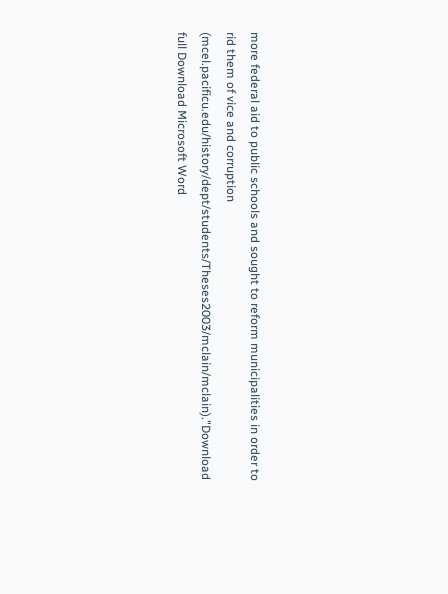more federal aid to public schools and sought to reform municipalities in order to rid them of vice and corruption (mcel.pacificu.edu/history/dept/students/Theses2003/mclain/mclain)."Download full Download Microsoft Word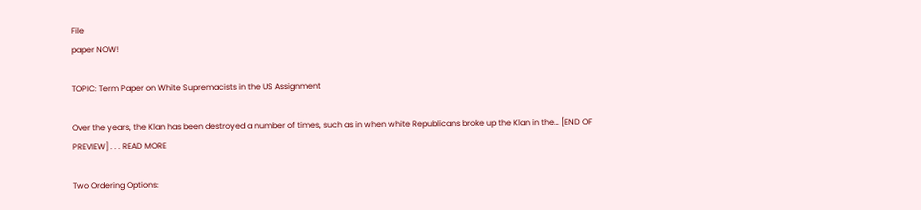File
paper NOW!

TOPIC: Term Paper on White Supremacists in the US Assignment

Over the years, the Klan has been destroyed a number of times, such as in when white Republicans broke up the Klan in the… [END OF PREVIEW] . . . READ MORE

Two Ordering Options: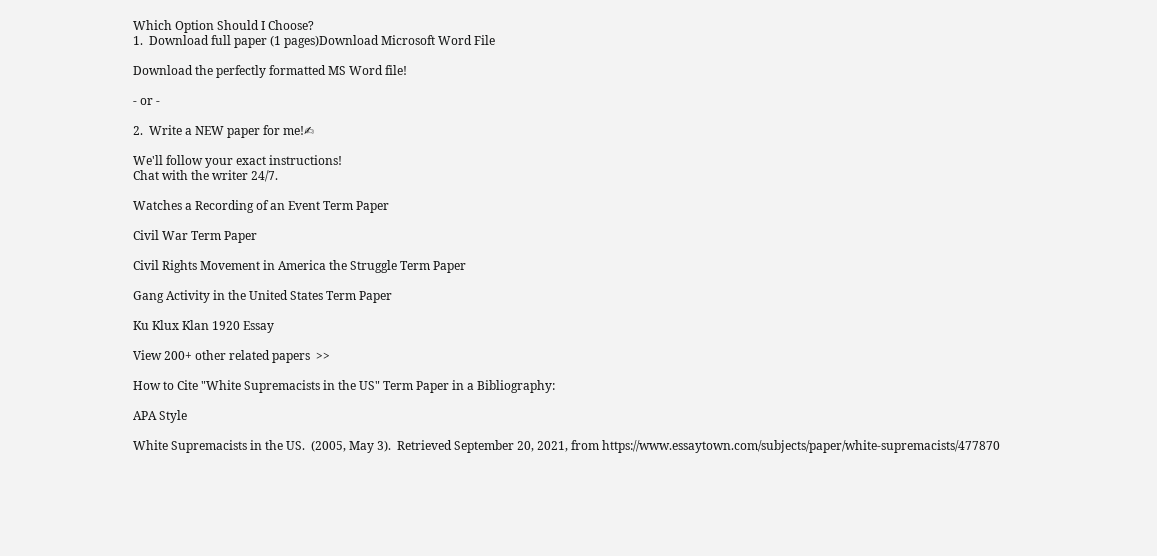Which Option Should I Choose?
1.  Download full paper (1 pages)Download Microsoft Word File

Download the perfectly formatted MS Word file!

- or -

2.  Write a NEW paper for me!✍

We'll follow your exact instructions!
Chat with the writer 24/7.

Watches a Recording of an Event Term Paper

Civil War Term Paper

Civil Rights Movement in America the Struggle Term Paper

Gang Activity in the United States Term Paper

Ku Klux Klan 1920 Essay

View 200+ other related papers  >>

How to Cite "White Supremacists in the US" Term Paper in a Bibliography:

APA Style

White Supremacists in the US.  (2005, May 3).  Retrieved September 20, 2021, from https://www.essaytown.com/subjects/paper/white-supremacists/477870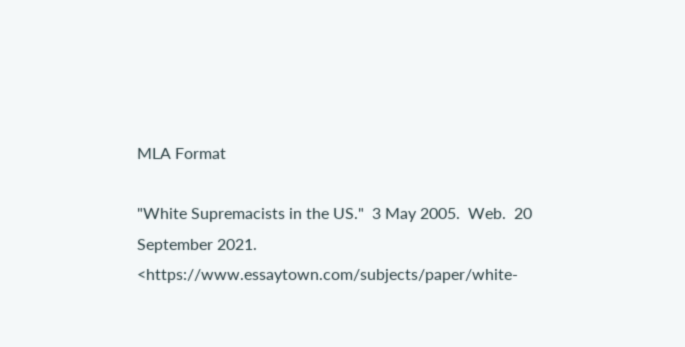MLA Format

"White Supremacists in the US."  3 May 2005.  Web.  20 September 2021. <https://www.essaytown.com/subjects/paper/white-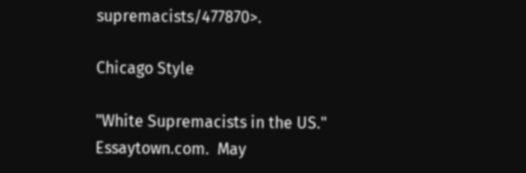supremacists/477870>.

Chicago Style

"White Supremacists in the US."  Essaytown.com.  May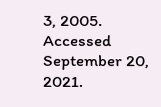3, 2005.  Accessed September 20, 2021.